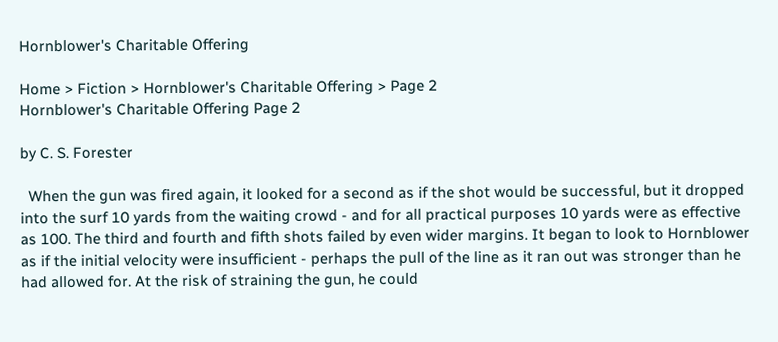Hornblower's Charitable Offering

Home > Fiction > Hornblower's Charitable Offering > Page 2
Hornblower's Charitable Offering Page 2

by C. S. Forester

  When the gun was fired again, it looked for a second as if the shot would be successful, but it dropped into the surf 10 yards from the waiting crowd - and for all practical purposes 10 yards were as effective as 100. The third and fourth and fifth shots failed by even wider margins. It began to look to Hornblower as if the initial velocity were insufficient - perhaps the pull of the line as it ran out was stronger than he had allowed for. At the risk of straining the gun, he could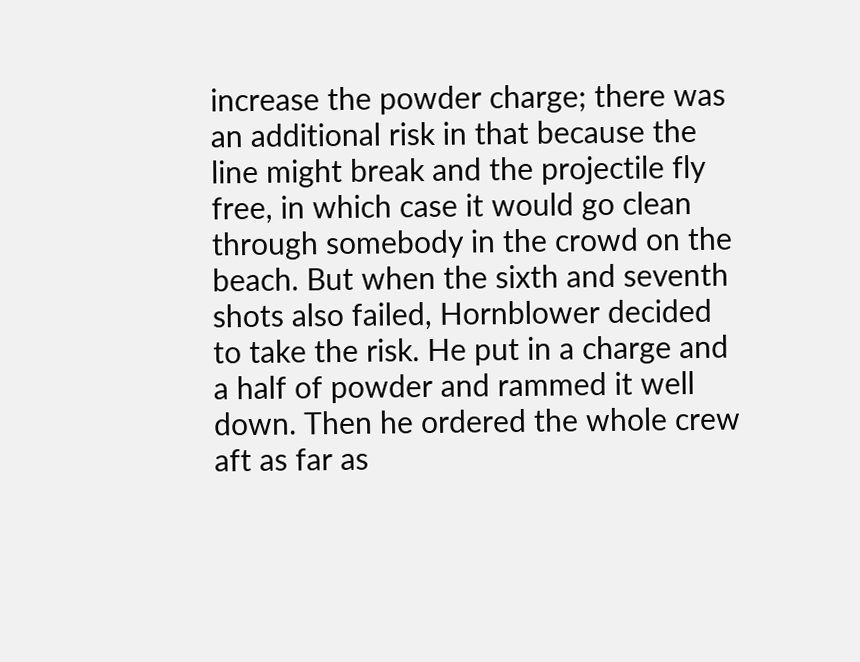increase the powder charge; there was an additional risk in that because the line might break and the projectile fly free, in which case it would go clean through somebody in the crowd on the beach. But when the sixth and seventh shots also failed, Hornblower decided to take the risk. He put in a charge and a half of powder and rammed it well down. Then he ordered the whole crew aft as far as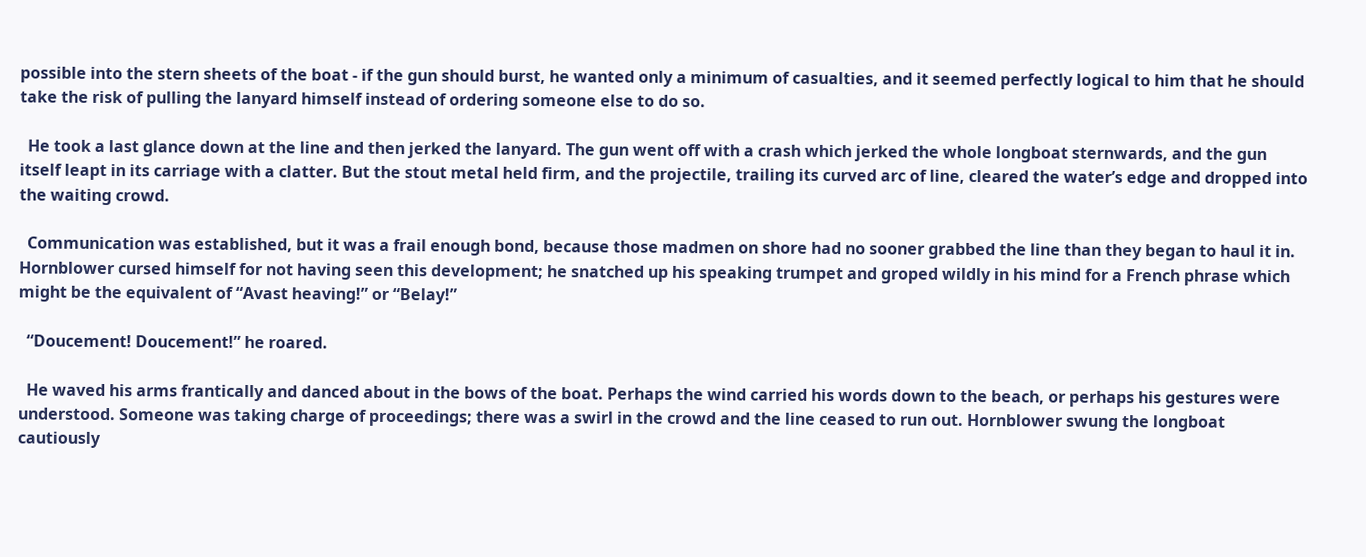possible into the stern sheets of the boat - if the gun should burst, he wanted only a minimum of casualties, and it seemed perfectly logical to him that he should take the risk of pulling the lanyard himself instead of ordering someone else to do so.

  He took a last glance down at the line and then jerked the lanyard. The gun went off with a crash which jerked the whole longboat sternwards, and the gun itself leapt in its carriage with a clatter. But the stout metal held firm, and the projectile, trailing its curved arc of line, cleared the water’s edge and dropped into the waiting crowd.

  Communication was established, but it was a frail enough bond, because those madmen on shore had no sooner grabbed the line than they began to haul it in. Hornblower cursed himself for not having seen this development; he snatched up his speaking trumpet and groped wildly in his mind for a French phrase which might be the equivalent of “Avast heaving!” or “Belay!”

  “Doucement! Doucement!” he roared.

  He waved his arms frantically and danced about in the bows of the boat. Perhaps the wind carried his words down to the beach, or perhaps his gestures were understood. Someone was taking charge of proceedings; there was a swirl in the crowd and the line ceased to run out. Hornblower swung the longboat cautiously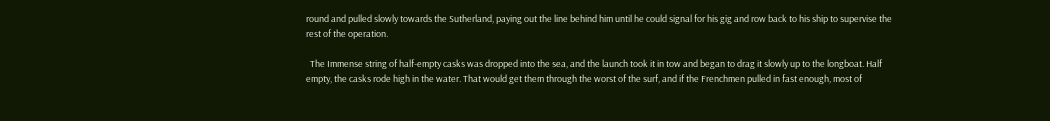round and pulled slowly towards the Sutherland, paying out the line behind him until he could signal for his gig and row back to his ship to supervise the rest of the operation.

  The Immense string of half-empty casks was dropped into the sea, and the launch took it in tow and began to drag it slowly up to the longboat. Half empty, the casks rode high in the water. That would get them through the worst of the surf, and if the Frenchmen pulled in fast enough, most of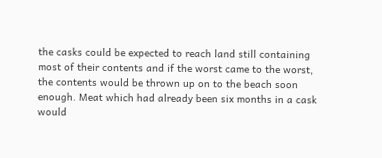the casks could be expected to reach land still containing most of their contents and if the worst came to the worst, the contents would be thrown up on to the beach soon enough. Meat which had already been six months in a cask would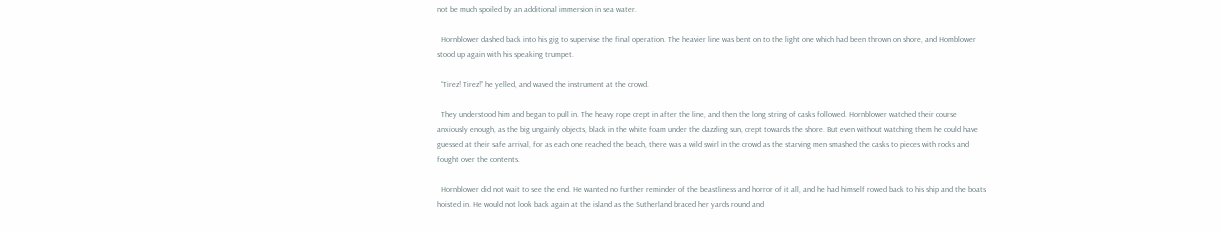not be much spoiled by an additional immersion in sea water.

  Hornblower dashed back into his gig to supervise the final operation. The heavier line was bent on to the light one which had been thrown on shore, and Homblower stood up again with his speaking trumpet.

  “Tirez! Tirez!” he yelled, and waved the instrument at the crowd.

  They understood him and began to pull in. The heavy rope crept in after the line, and then the long string of casks followed. Hornblower watched their course anxiously enough, as the big ungainly objects, black in the white foam under the dazzling sun, crept towards the shore. But even without watching them he could have guessed at their safe arrival, for as each one reached the beach, there was a wild swirl in the crowd as the starving men smashed the casks to pieces with rocks and fought over the contents.

  Hornblower did not wait to see the end. He wanted no further reminder of the beastliness and horror of it all, and he had himself rowed back to his ship and the boats hoisted in. He would not look back again at the island as the Sutherland braced her yards round and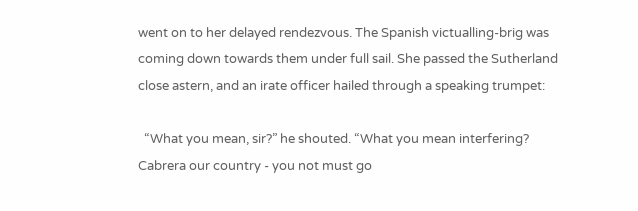went on to her delayed rendezvous. The Spanish victualling-brig was coming down towards them under full sail. She passed the Sutherland close astern, and an irate officer hailed through a speaking trumpet:

  “What you mean, sir?” he shouted. “What you mean interfering? Cabrera our country - you not must go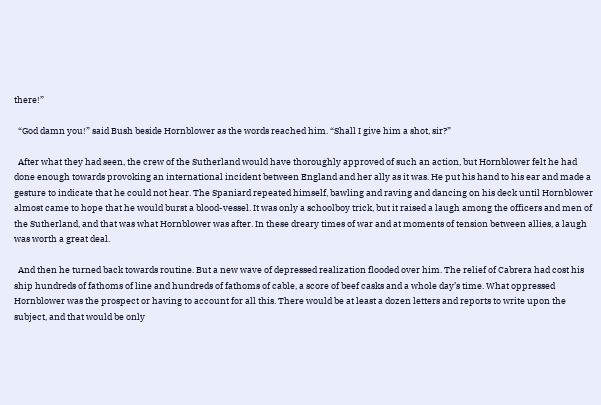there!”

  “God damn you!” said Bush beside Hornblower as the words reached him. “Shall I give him a shot, sir?”

  After what they had seen, the crew of the Sutherland would have thoroughly approved of such an action, but Hornblower felt he had done enough towards provoking an international incident between England and her ally as it was. He put his hand to his ear and made a gesture to indicate that he could not hear. The Spaniard repeated himself, bawling and raving and dancing on his deck until Hornblower almost came to hope that he would burst a blood-vessel. It was only a schoolboy trick, but it raised a laugh among the officers and men of the Sutherland, and that was what Hornblower was after. In these dreary times of war and at moments of tension between allies, a laugh was worth a great deal.

  And then he turned back towards routine. But a new wave of depressed realization flooded over him. The relief of Cabrera had cost his ship hundreds of fathoms of line and hundreds of fathoms of cable, a score of beef casks and a whole day’s time. What oppressed Hornblower was the prospect or having to account for all this. There would be at least a dozen letters and reports to write upon the subject, and that would be only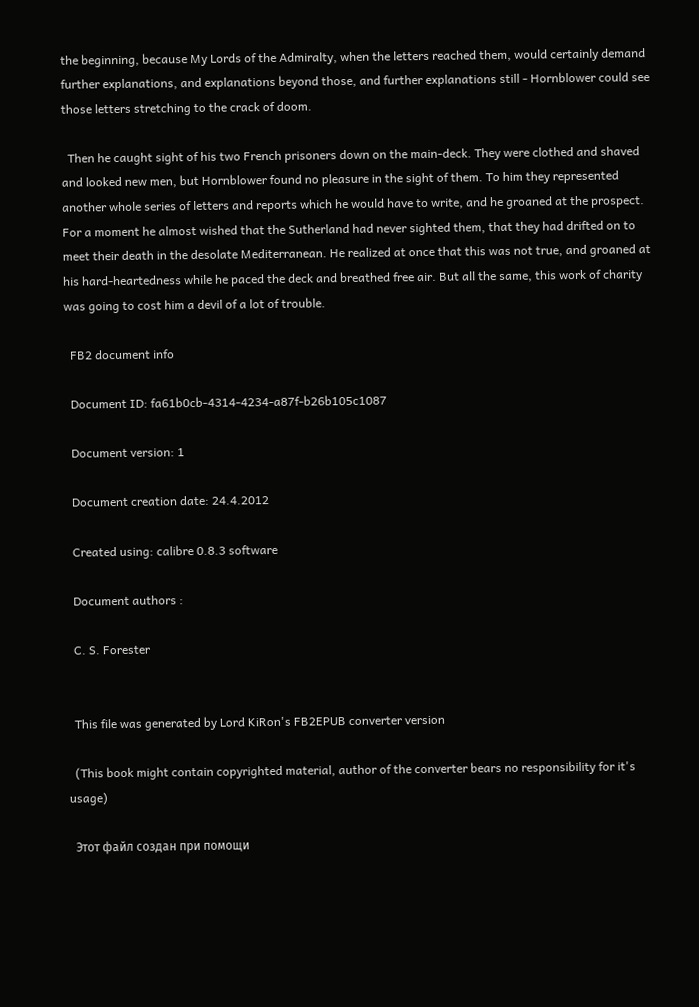the beginning, because My Lords of the Admiralty, when the letters reached them, would certainly demand further explanations, and explanations beyond those, and further explanations still - Hornblower could see those letters stretching to the crack of doom.

  Then he caught sight of his two French prisoners down on the main-deck. They were clothed and shaved and looked new men, but Hornblower found no pleasure in the sight of them. To him they represented another whole series of letters and reports which he would have to write, and he groaned at the prospect. For a moment he almost wished that the Sutherland had never sighted them, that they had drifted on to meet their death in the desolate Mediterranean. He realized at once that this was not true, and groaned at his hard-heartedness while he paced the deck and breathed free air. But all the same, this work of charity was going to cost him a devil of a lot of trouble.

  FB2 document info

  Document ID: fa61b0cb-4314-4234-a87f-b26b105c1087

  Document version: 1

  Document creation date: 24.4.2012

  Created using: calibre 0.8.3 software

  Document authors :

  C. S. Forester


  This file was generated by Lord KiRon's FB2EPUB converter version

  (This book might contain copyrighted material, author of the converter bears no responsibility for it's usage)

  Этот файл создан при помощи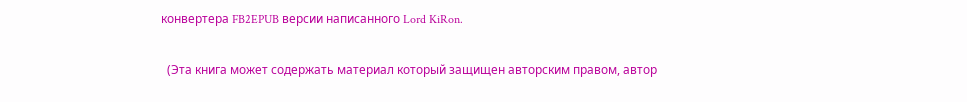конвертера FB2EPUB версии написанного Lord KiRon.

  (Эта книга может содержать материал который защищен авторским правом, автор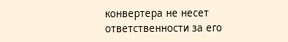конвертера не несет ответственности за его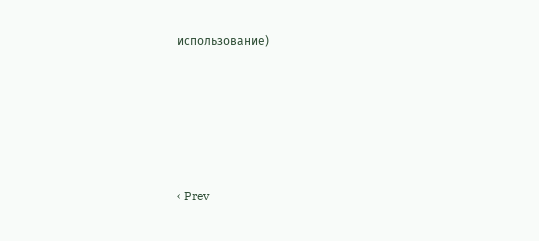использование)






‹ Prev